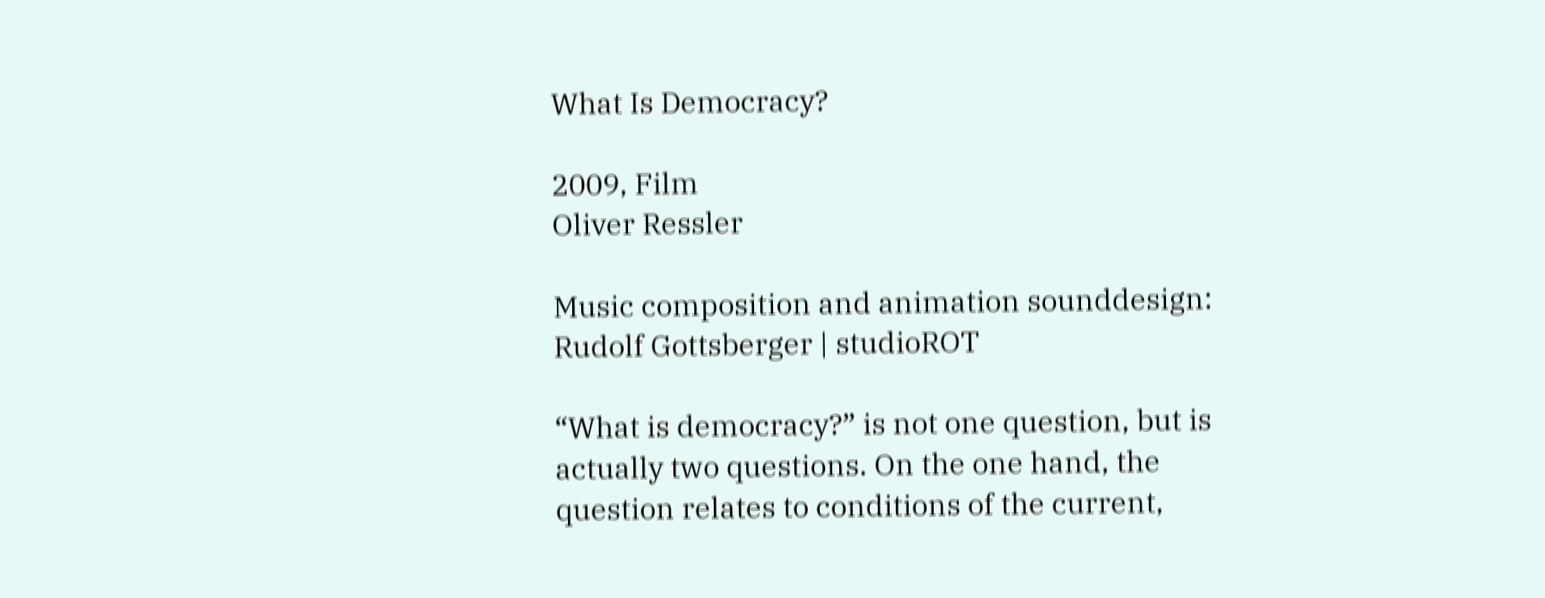What Is Democracy?

2009, Film
Oliver Ressler

Music composition and animation sounddesign:
Rudolf Gottsberger | studioROT

“What is democracy?” is not one question, but is actually two questions. On the one hand, the question relates to conditions of the current,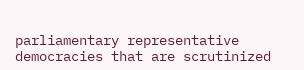parliamentary representative democracies that are scrutinized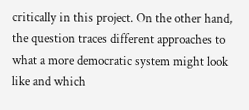critically in this project. On the other hand, the question traces different approaches to what a more democratic system might look like and which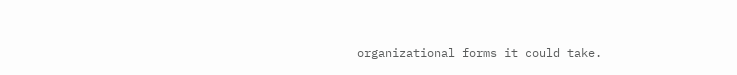organizational forms it could take.